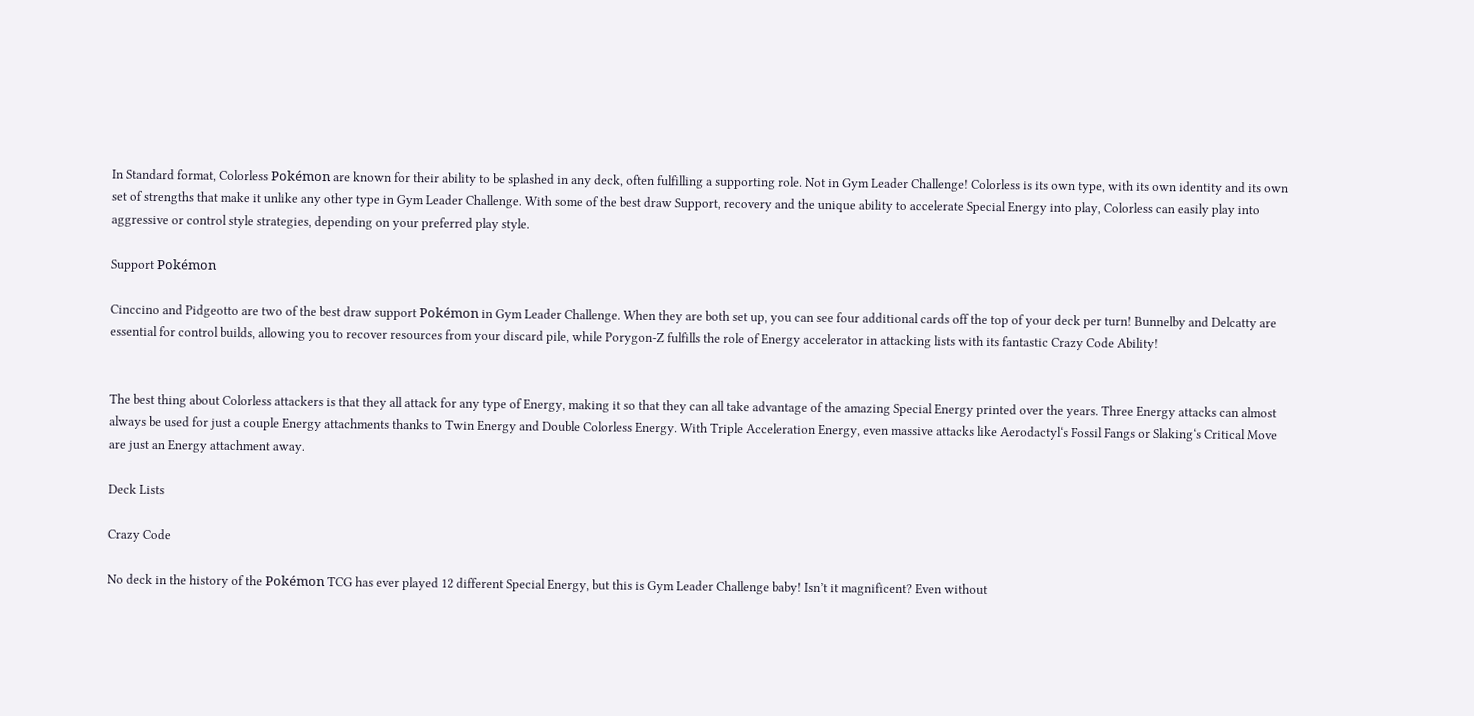In Standard format, Colorless Pokémon are known for their ability to be splashed in any deck, often fulfilling a supporting role. Not in Gym Leader Challenge! Colorless is its own type, with its own identity and its own set of strengths that make it unlike any other type in Gym Leader Challenge. With some of the best draw Support, recovery and the unique ability to accelerate Special Energy into play, Colorless can easily play into aggressive or control style strategies, depending on your preferred play style.

Support Pokémon

Cinccino and Pidgeotto are two of the best draw support Pokémon in Gym Leader Challenge. When they are both set up, you can see four additional cards off the top of your deck per turn! Bunnelby and Delcatty are essential for control builds, allowing you to recover resources from your discard pile, while Porygon-Z fulfills the role of Energy accelerator in attacking lists with its fantastic Crazy Code Ability!


The best thing about Colorless attackers is that they all attack for any type of Energy, making it so that they can all take advantage of the amazing Special Energy printed over the years. Three Energy attacks can almost always be used for just a couple Energy attachments thanks to Twin Energy and Double Colorless Energy. With Triple Acceleration Energy, even massive attacks like Aerodactyl‘s Fossil Fangs or Slaking‘s Critical Move are just an Energy attachment away.

Deck Lists

Crazy Code

No deck in the history of the Pokémon TCG has ever played 12 different Special Energy, but this is Gym Leader Challenge baby! Isn’t it magnificent? Even without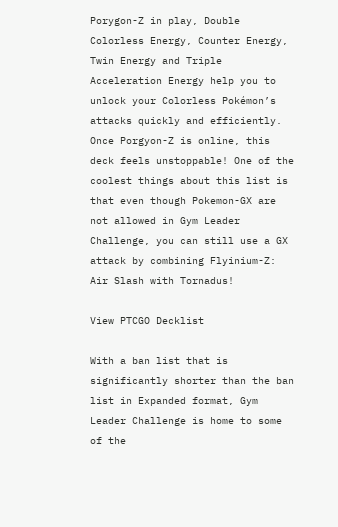Porygon-Z in play, Double Colorless Energy, Counter Energy, Twin Energy and Triple Acceleration Energy help you to unlock your Colorless Pokémon’s attacks quickly and efficiently. Once Porgyon-Z is online, this deck feels unstoppable! One of the coolest things about this list is that even though Pokemon-GX are not allowed in Gym Leader Challenge, you can still use a GX attack by combining Flyinium-Z: Air Slash with Tornadus!

View PTCGO Decklist

With a ban list that is significantly shorter than the ban list in Expanded format, Gym Leader Challenge is home to some of the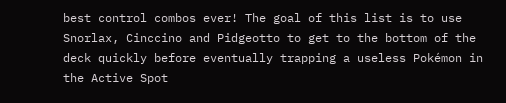best control combos ever! The goal of this list is to use Snorlax, Cinccino and Pidgeotto to get to the bottom of the deck quickly before eventually trapping a useless Pokémon in the Active Spot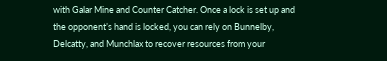with Galar Mine and Counter Catcher. Once a lock is set up and the opponent’s hand is locked, you can rely on Bunnelby, Delcatty, and Munchlax to recover resources from your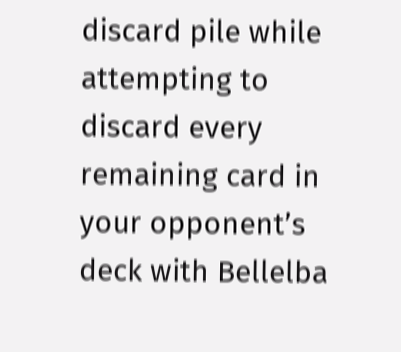discard pile while attempting to discard every remaining card in your opponent’s deck with Bellelba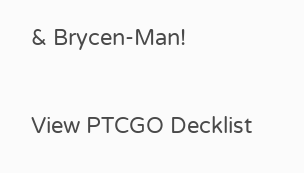& Brycen-Man!

View PTCGO Decklist